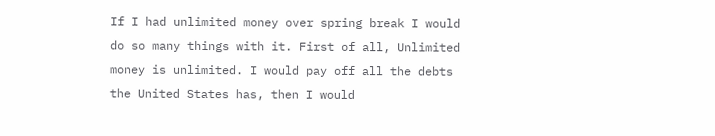If I had unlimited money over spring break I would do so many things with it. First of all, Unlimited money is unlimited. I would pay off all the debts the United States has, then I would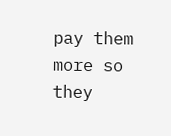pay them more so they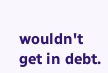wouldn't get in debt.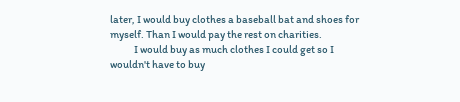later, I would buy clothes a baseball bat and shoes for myself. Than I would pay the rest on charities.
            I would buy as much clothes I could get so I wouldn't have to buy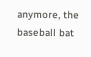anymore, the baseball bat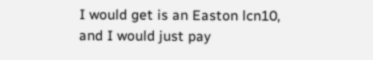I would get is an Easton lcn10, and I would just pay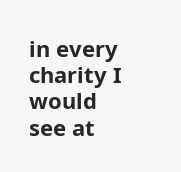in every charity I would see at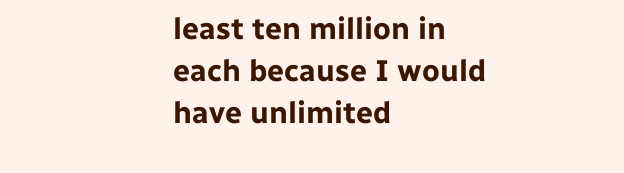least ten million in each because I would have unlimited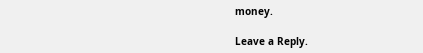money.

Leave a Reply.